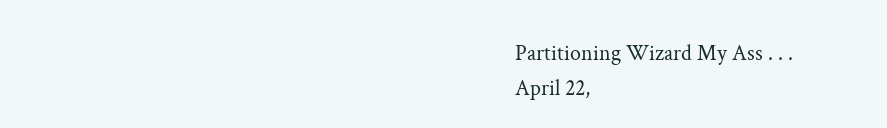Partitioning Wizard My Ass . . .
April 22,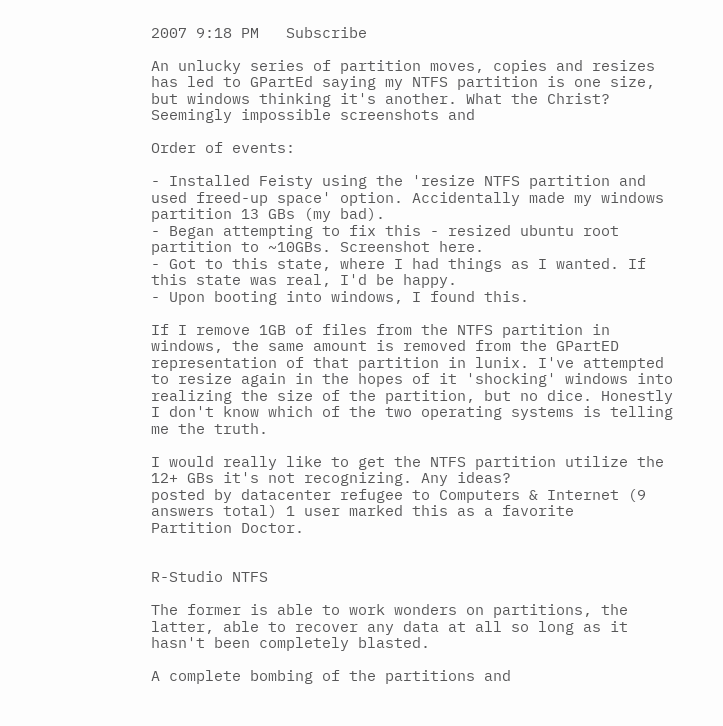2007 9:18 PM   Subscribe

An unlucky series of partition moves, copies and resizes has led to GPartEd saying my NTFS partition is one size, but windows thinking it's another. What the Christ? Seemingly impossible screenshots and

Order of events:

- Installed Feisty using the 'resize NTFS partition and used freed-up space' option. Accidentally made my windows partition 13 GBs (my bad).
- Began attempting to fix this - resized ubuntu root partition to ~10GBs. Screenshot here.
- Got to this state, where I had things as I wanted. If this state was real, I'd be happy.
- Upon booting into windows, I found this.

If I remove 1GB of files from the NTFS partition in windows, the same amount is removed from the GPartED representation of that partition in lunix. I've attempted to resize again in the hopes of it 'shocking' windows into realizing the size of the partition, but no dice. Honestly I don't know which of the two operating systems is telling me the truth.

I would really like to get the NTFS partition utilize the 12+ GBs it's not recognizing. Any ideas?
posted by datacenter refugee to Computers & Internet (9 answers total) 1 user marked this as a favorite
Partition Doctor.


R-Studio NTFS

The former is able to work wonders on partitions, the latter, able to recover any data at all so long as it hasn't been completely blasted.

A complete bombing of the partitions and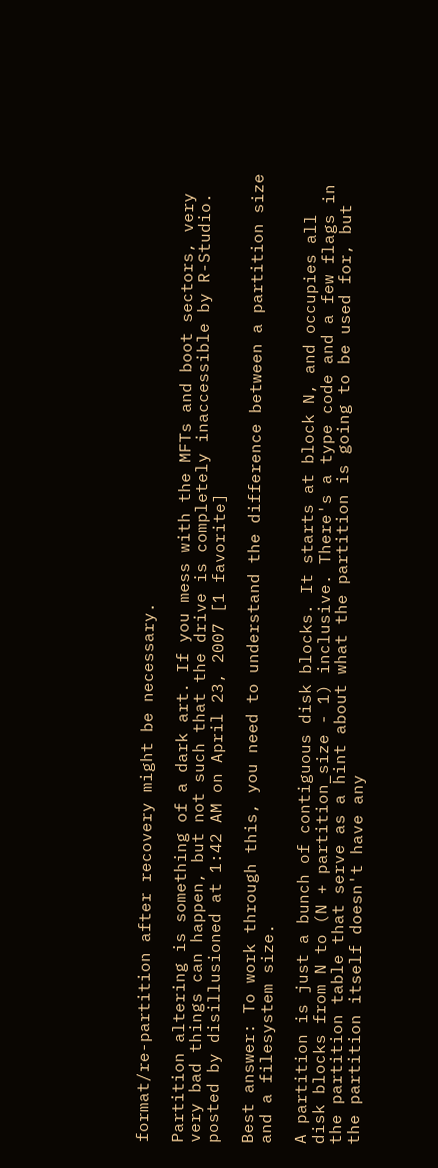format/re-partition after recovery might be necessary.

Partition altering is something of a dark art. If you mess with the MFTs and boot sectors, very very bad things can happen, but not such that the drive is completely inaccessible by R-Studio.
posted by disillusioned at 1:42 AM on April 23, 2007 [1 favorite]

Best answer: To work through this, you need to understand the difference between a partition size and a filesystem size.

A partition is just a bunch of contiguous disk blocks. It starts at block N, and occupies all disk blocks from N to (N + partition_size - 1) inclusive. There's a type code and a few flags in the partition table that serve as a hint about what the partition is going to be used for, but the partition itself doesn't have any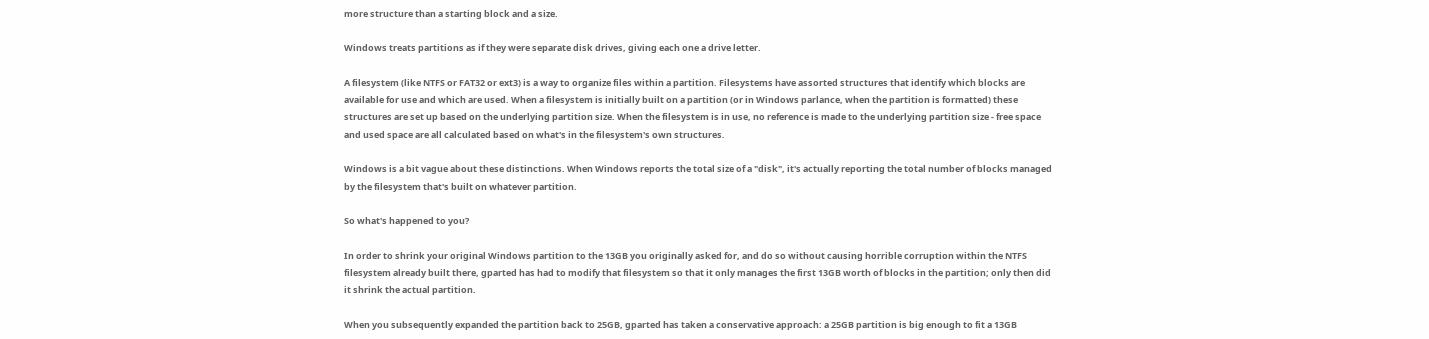more structure than a starting block and a size.

Windows treats partitions as if they were separate disk drives, giving each one a drive letter.

A filesystem (like NTFS or FAT32 or ext3) is a way to organize files within a partition. Filesystems have assorted structures that identify which blocks are available for use and which are used. When a filesystem is initially built on a partition (or in Windows parlance, when the partition is formatted) these structures are set up based on the underlying partition size. When the filesystem is in use, no reference is made to the underlying partition size - free space and used space are all calculated based on what's in the filesystem's own structures.

Windows is a bit vague about these distinctions. When Windows reports the total size of a "disk", it's actually reporting the total number of blocks managed by the filesystem that's built on whatever partition.

So what's happened to you?

In order to shrink your original Windows partition to the 13GB you originally asked for, and do so without causing horrible corruption within the NTFS filesystem already built there, gparted has had to modify that filesystem so that it only manages the first 13GB worth of blocks in the partition; only then did it shrink the actual partition.

When you subsequently expanded the partition back to 25GB, gparted has taken a conservative approach: a 25GB partition is big enough to fit a 13GB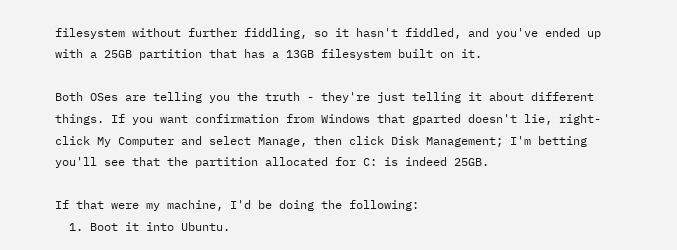filesystem without further fiddling, so it hasn't fiddled, and you've ended up with a 25GB partition that has a 13GB filesystem built on it.

Both OSes are telling you the truth - they're just telling it about different things. If you want confirmation from Windows that gparted doesn't lie, right-click My Computer and select Manage, then click Disk Management; I'm betting you'll see that the partition allocated for C: is indeed 25GB.

If that were my machine, I'd be doing the following:
  1. Boot it into Ubuntu.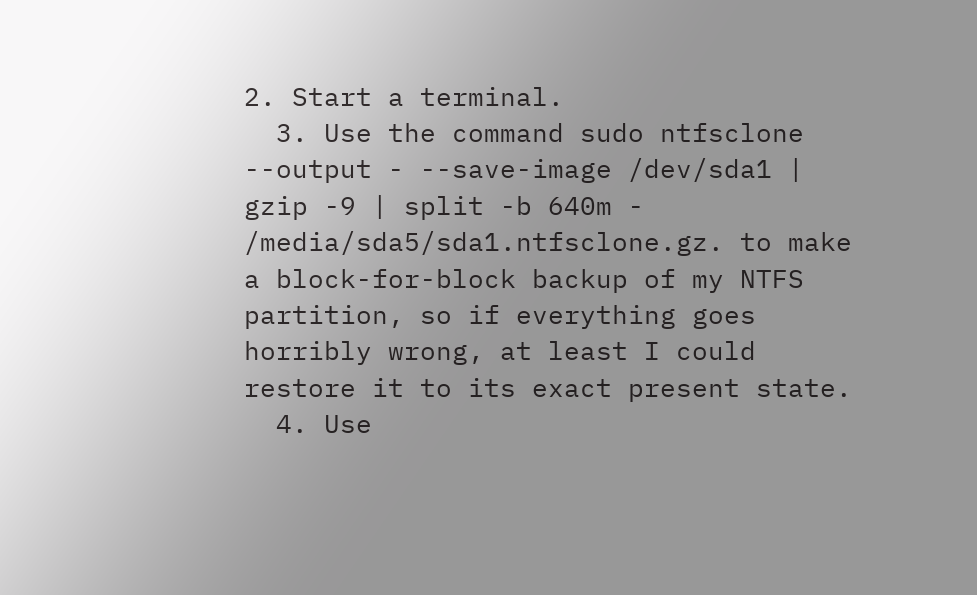2. Start a terminal.
  3. Use the command sudo ntfsclone --output - --save-image /dev/sda1 | gzip -9 | split -b 640m - /media/sda5/sda1.ntfsclone.gz. to make a block-for-block backup of my NTFS partition, so if everything goes horribly wrong, at least I could restore it to its exact present state.
  4. Use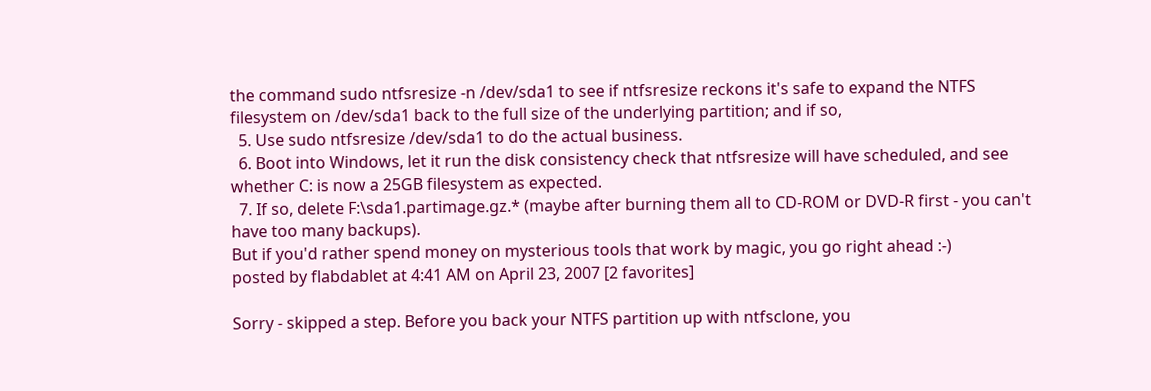the command sudo ntfsresize -n /dev/sda1 to see if ntfsresize reckons it's safe to expand the NTFS filesystem on /dev/sda1 back to the full size of the underlying partition; and if so,
  5. Use sudo ntfsresize /dev/sda1 to do the actual business.
  6. Boot into Windows, let it run the disk consistency check that ntfsresize will have scheduled, and see whether C: is now a 25GB filesystem as expected.
  7. If so, delete F:\sda1.partimage.gz.* (maybe after burning them all to CD-ROM or DVD-R first - you can't have too many backups).
But if you'd rather spend money on mysterious tools that work by magic, you go right ahead :-)
posted by flabdablet at 4:41 AM on April 23, 2007 [2 favorites]

Sorry - skipped a step. Before you back your NTFS partition up with ntfsclone, you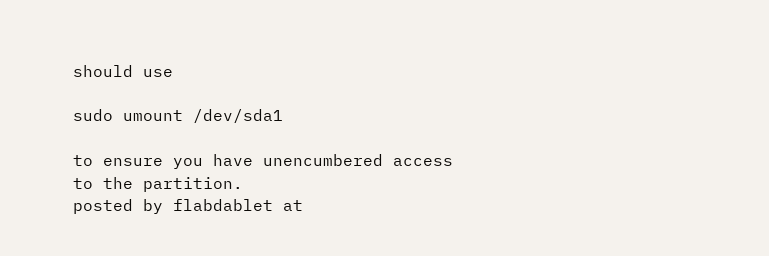should use

sudo umount /dev/sda1

to ensure you have unencumbered access to the partition.
posted by flabdablet at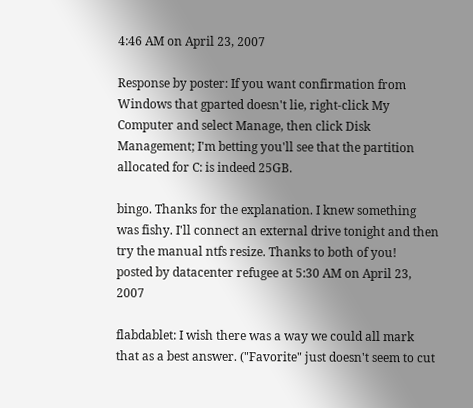4:46 AM on April 23, 2007

Response by poster: If you want confirmation from Windows that gparted doesn't lie, right-click My Computer and select Manage, then click Disk Management; I'm betting you'll see that the partition allocated for C: is indeed 25GB.

bingo. Thanks for the explanation. I knew something was fishy. I'll connect an external drive tonight and then try the manual ntfs resize. Thanks to both of you!
posted by datacenter refugee at 5:30 AM on April 23, 2007

flabdablet: I wish there was a way we could all mark that as a best answer. ("Favorite" just doesn't seem to cut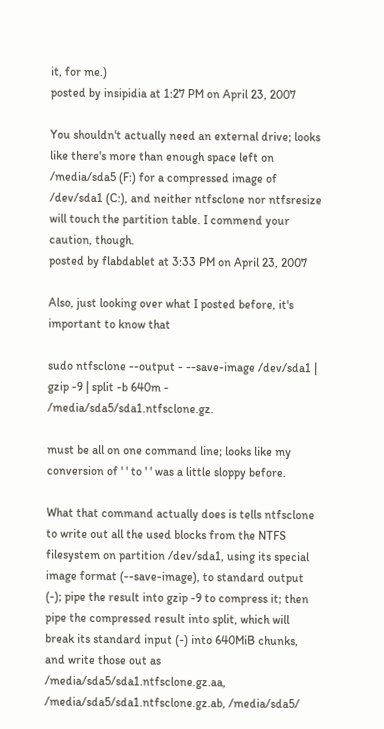it, for me.)
posted by insipidia at 1:27 PM on April 23, 2007

You shouldn't actually need an external drive; looks like there's more than enough space left on /media/sda5 (F:) for a compressed image of /dev/sda1 (C:), and neither ntfsclone nor ntfsresize will touch the partition table. I commend your caution, though.
posted by flabdablet at 3:33 PM on April 23, 2007

Also, just looking over what I posted before, it's important to know that

sudo ntfsclone --output - --save-image /dev/sda1 | gzip -9 | split -b 640m - /media/sda5/sda1.ntfsclone.gz.

must be all on one command line; looks like my conversion of ' ' to ' ' was a little sloppy before.

What that command actually does is tells ntfsclone to write out all the used blocks from the NTFS filesystem on partition /dev/sda1, using its special image format (--save-image), to standard output (-); pipe the result into gzip -9 to compress it; then pipe the compressed result into split, which will break its standard input (-) into 640MiB chunks, and write those out as /media/sda5/sda1.ntfsclone.gz.aa, /media/sda5/sda1.ntfsclone.gz.ab, /media/sda5/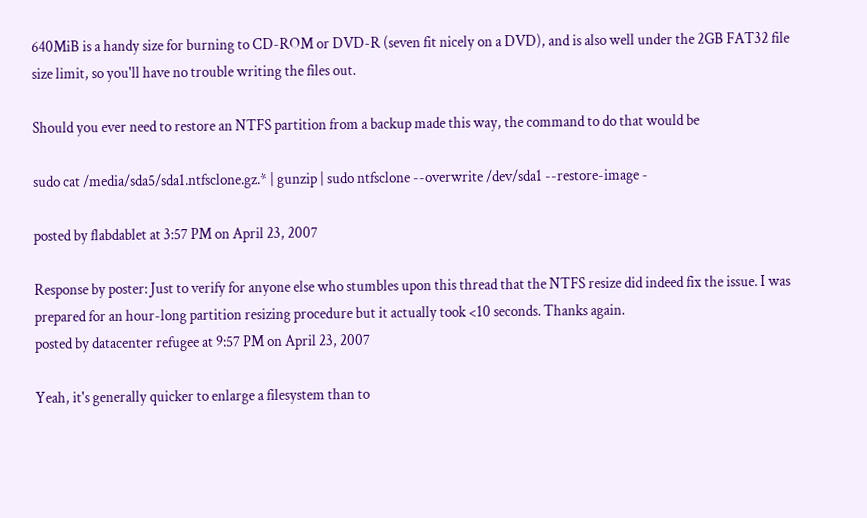640MiB is a handy size for burning to CD-ROM or DVD-R (seven fit nicely on a DVD), and is also well under the 2GB FAT32 file size limit, so you'll have no trouble writing the files out.

Should you ever need to restore an NTFS partition from a backup made this way, the command to do that would be

sudo cat /media/sda5/sda1.ntfsclone.gz.* | gunzip | sudo ntfsclone --overwrite /dev/sda1 --restore-image -

posted by flabdablet at 3:57 PM on April 23, 2007

Response by poster: Just to verify for anyone else who stumbles upon this thread that the NTFS resize did indeed fix the issue. I was prepared for an hour-long partition resizing procedure but it actually took <10 seconds. Thanks again.
posted by datacenter refugee at 9:57 PM on April 23, 2007

Yeah, it's generally quicker to enlarge a filesystem than to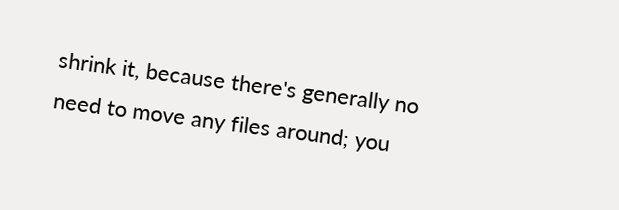shrink it, because there's generally no need to move any files around; you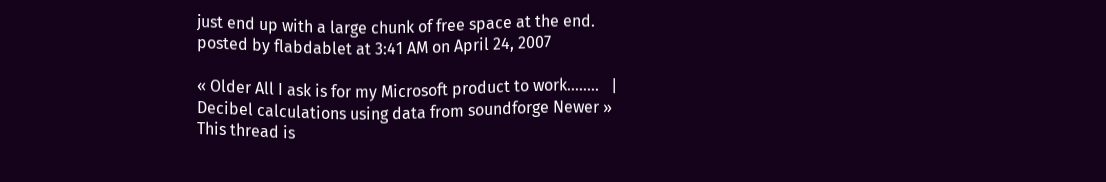just end up with a large chunk of free space at the end.
posted by flabdablet at 3:41 AM on April 24, 2007

« Older All I ask is for my Microsoft product to work........   |   Decibel calculations using data from soundforge Newer »
This thread is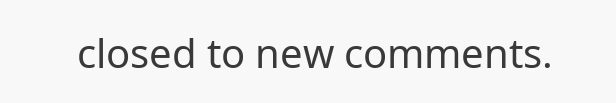closed to new comments.